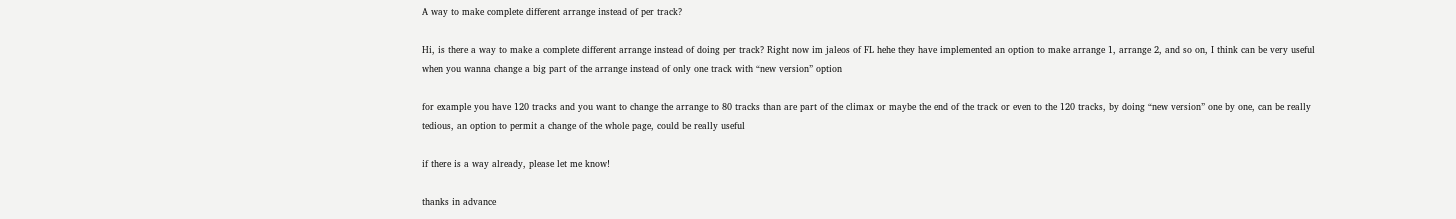A way to make complete different arrange instead of per track?

Hi, is there a way to make a complete different arrange instead of doing per track? Right now im jaleos of FL hehe they have implemented an option to make arrange 1, arrange 2, and so on, I think can be very useful when you wanna change a big part of the arrange instead of only one track with “new version” option

for example you have 120 tracks and you want to change the arrange to 80 tracks than are part of the climax or maybe the end of the track or even to the 120 tracks, by doing “new version” one by one, can be really tedious, an option to permit a change of the whole page, could be really useful

if there is a way already, please let me know!

thanks in advance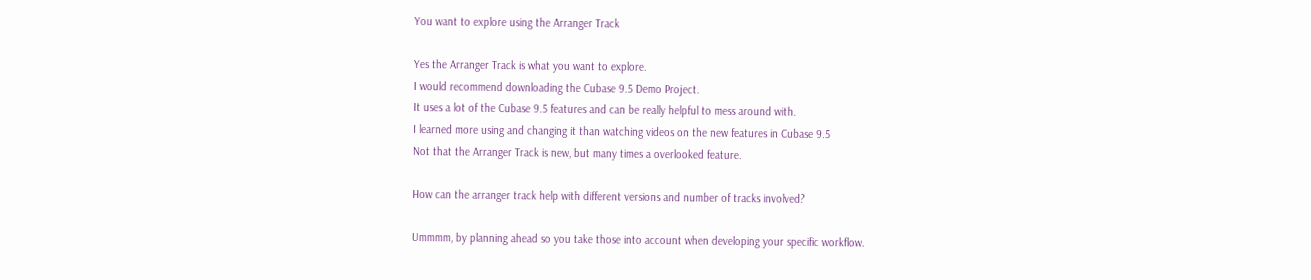You want to explore using the Arranger Track

Yes the Arranger Track is what you want to explore.
I would recommend downloading the Cubase 9.5 Demo Project.
It uses a lot of the Cubase 9.5 features and can be really helpful to mess around with.
I learned more using and changing it than watching videos on the new features in Cubase 9.5
Not that the Arranger Track is new, but many times a overlooked feature.

How can the arranger track help with different versions and number of tracks involved?

Ummmm, by planning ahead so you take those into account when developing your specific workflow.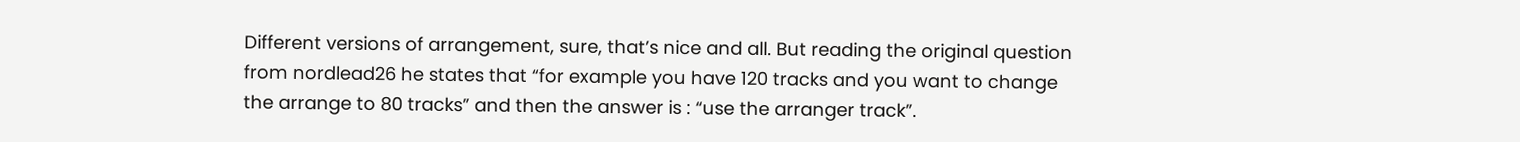Different versions of arrangement, sure, that’s nice and all. But reading the original question from nordlead26 he states that “for example you have 120 tracks and you want to change the arrange to 80 tracks” and then the answer is : “use the arranger track”.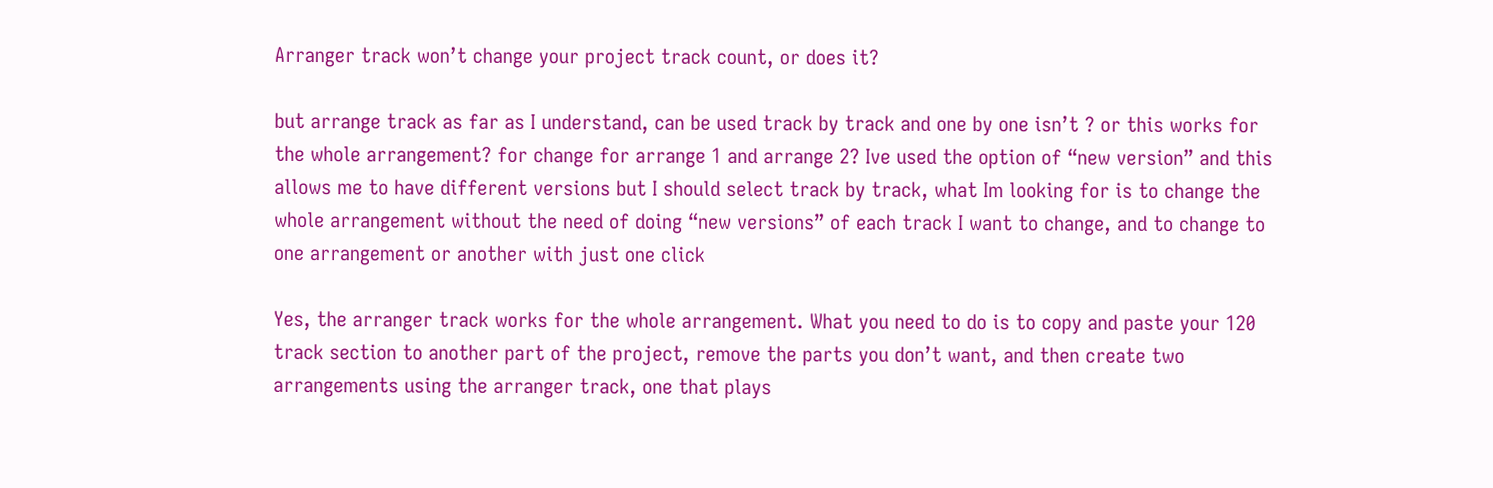Arranger track won’t change your project track count, or does it?

but arrange track as far as I understand, can be used track by track and one by one isn’t ? or this works for the whole arrangement? for change for arrange 1 and arrange 2? Ive used the option of “new version” and this allows me to have different versions but I should select track by track, what Im looking for is to change the whole arrangement without the need of doing “new versions” of each track I want to change, and to change to one arrangement or another with just one click

Yes, the arranger track works for the whole arrangement. What you need to do is to copy and paste your 120 track section to another part of the project, remove the parts you don’t want, and then create two arrangements using the arranger track, one that plays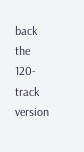back the 120-track version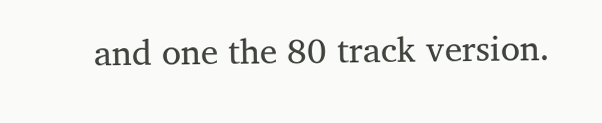and one the 80 track version.